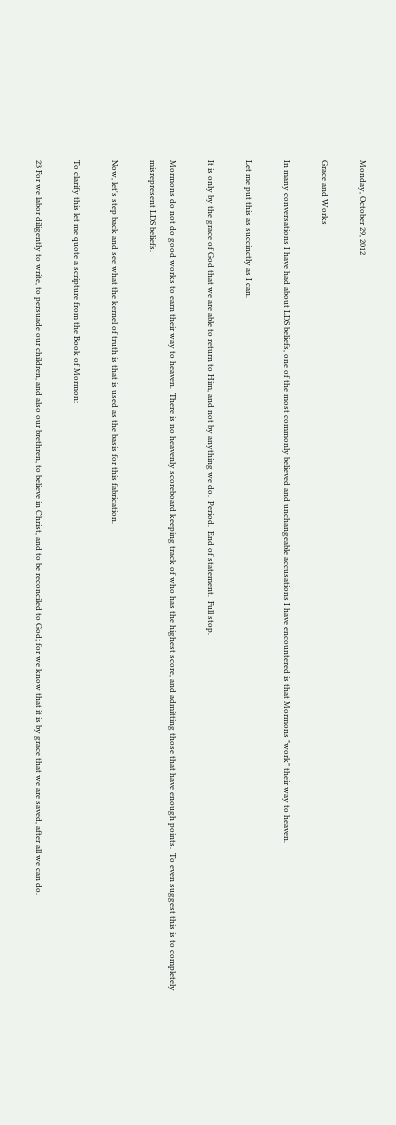Monday, October 29, 2012

Grace and Works

In many conversations I have had about LDS beliefs, one of the most commonly believed and unchangeable accusations I have encountered is that Mormons "work" their way to heaven.

Let me put this as succinctly as I can.

It is only by the grace of God that we are able to return to Him, and not by anything we do.  Period.  End of statement.  Full stop.

Mormons do not do good works to earn their way to heaven.  There is no heavenly scoreboard keeping track of who has the highest score, and admitting those that have enough points.  To even suggest this is to completely misrepresent LDS beliefs.

Now, let's step back and see what the kernel of truth is that is used as the basis for this fabrication.

To clarify this let me quote a scripture from the Book of Mormon:

23 For we labor diligently to write, to persuade our children, and also our brethren, to believe in Christ, and to be reconciled to God; for we know that it is by grace that we are saved, after all we can do.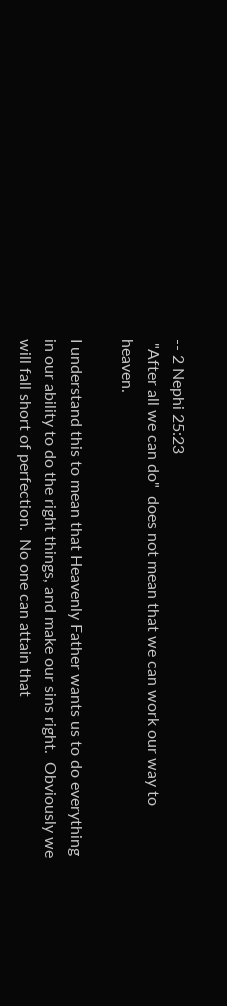-- 2 Nephi 25:23
 "After all we can do"  does not mean that we can work our way to heaven.

I understand this to mean that Heavenly Father wants us to do everything in our ability to do the right things, and make our sins right.  Obviously we will fall short of perfection.  No one can attain that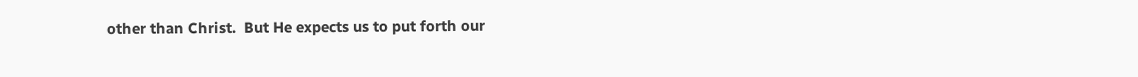other than Christ.  But He expects us to put forth our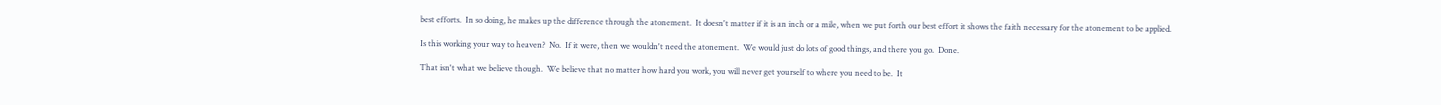best efforts.  In so doing, he makes up the difference through the atonement.  It doesn't matter if it is an inch or a mile, when we put forth our best effort it shows the faith necessary for the atonement to be applied.

Is this working your way to heaven?  No.  If it were, then we wouldn't need the atonement.  We would just do lots of good things, and there you go.  Done.

That isn't what we believe though.  We believe that no matter how hard you work, you will never get yourself to where you need to be.  It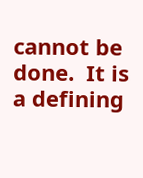cannot be done.  It is a defining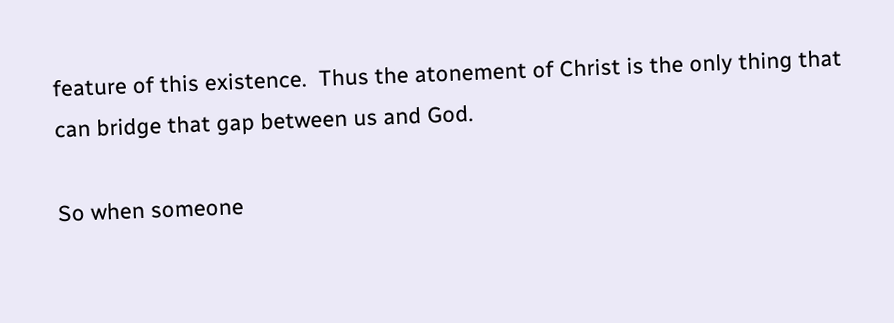feature of this existence.  Thus the atonement of Christ is the only thing that can bridge that gap between us and God.

So when someone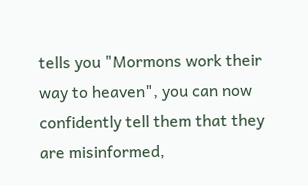tells you "Mormons work their way to heaven", you can now confidently tell them that they are misinformed,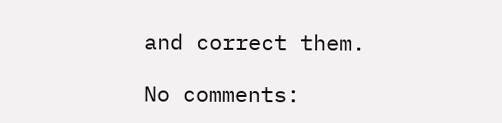and correct them.

No comments: